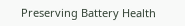Preserving Battery Health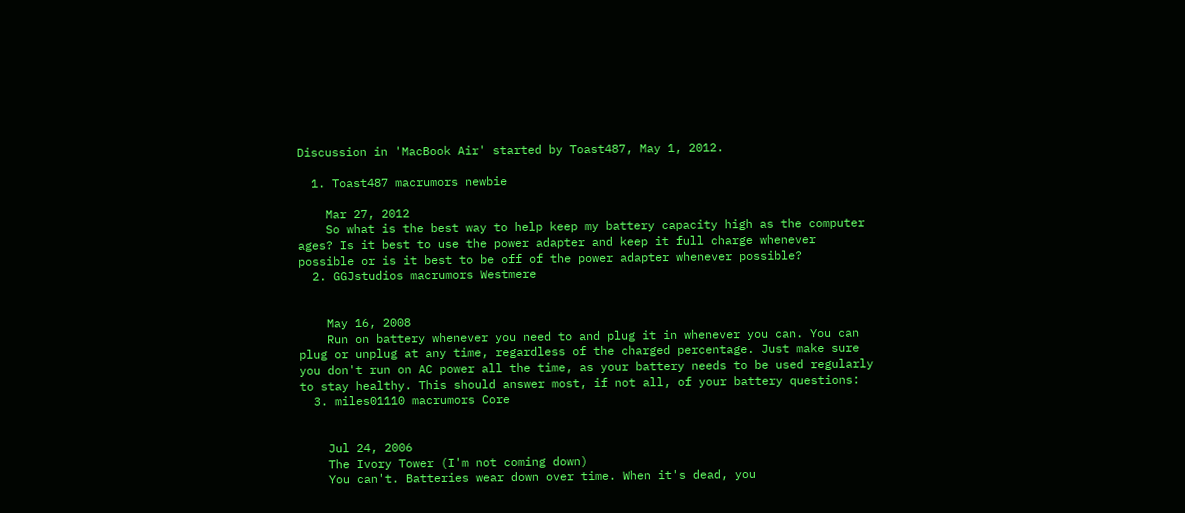Discussion in 'MacBook Air' started by Toast487, May 1, 2012.

  1. Toast487 macrumors newbie

    Mar 27, 2012
    So what is the best way to help keep my battery capacity high as the computer ages? Is it best to use the power adapter and keep it full charge whenever possible or is it best to be off of the power adapter whenever possible?
  2. GGJstudios macrumors Westmere


    May 16, 2008
    Run on battery whenever you need to and plug it in whenever you can. You can plug or unplug at any time, regardless of the charged percentage. Just make sure you don't run on AC power all the time, as your battery needs to be used regularly to stay healthy. This should answer most, if not all, of your battery questions:
  3. miles01110 macrumors Core


    Jul 24, 2006
    The Ivory Tower (I'm not coming down)
    You can't. Batteries wear down over time. When it's dead, you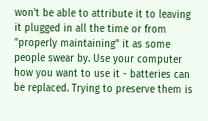won't be able to attribute it to leaving it plugged in all the time or from "properly maintaining" it as some people swear by. Use your computer how you want to use it - batteries can be replaced. Trying to preserve them is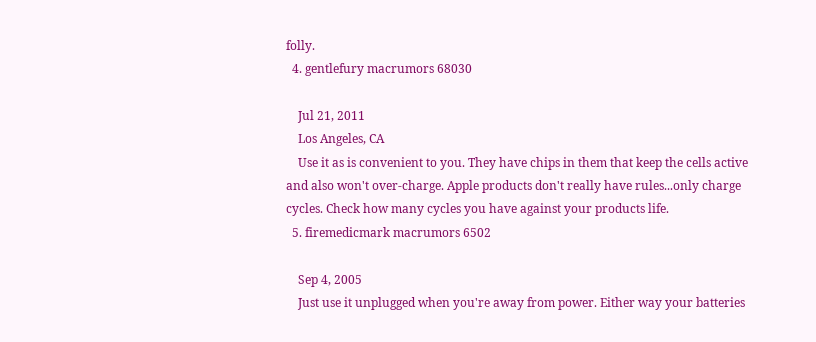folly.
  4. gentlefury macrumors 68030

    Jul 21, 2011
    Los Angeles, CA
    Use it as is convenient to you. They have chips in them that keep the cells active and also won't over-charge. Apple products don't really have rules...only charge cycles. Check how many cycles you have against your products life.
  5. firemedicmark macrumors 6502

    Sep 4, 2005
    Just use it unplugged when you're away from power. Either way your batteries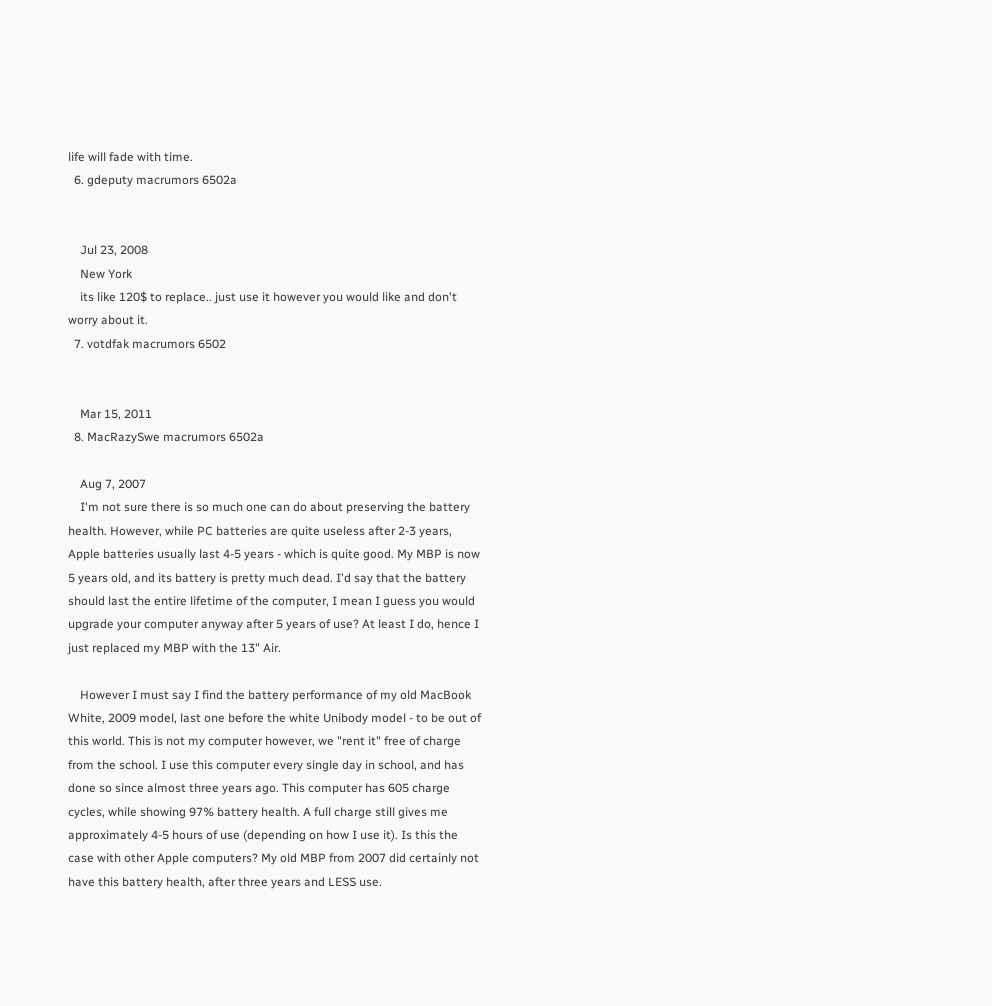life will fade with time.
  6. gdeputy macrumors 6502a


    Jul 23, 2008
    New York
    its like 120$ to replace.. just use it however you would like and don't worry about it.
  7. votdfak macrumors 6502


    Mar 15, 2011
  8. MacRazySwe macrumors 6502a

    Aug 7, 2007
    I'm not sure there is so much one can do about preserving the battery health. However, while PC batteries are quite useless after 2-3 years, Apple batteries usually last 4-5 years - which is quite good. My MBP is now 5 years old, and its battery is pretty much dead. I'd say that the battery should last the entire lifetime of the computer, I mean I guess you would upgrade your computer anyway after 5 years of use? At least I do, hence I just replaced my MBP with the 13" Air.

    However I must say I find the battery performance of my old MacBook White, 2009 model, last one before the white Unibody model - to be out of this world. This is not my computer however, we "rent it" free of charge from the school. I use this computer every single day in school, and has done so since almost three years ago. This computer has 605 charge cycles, while showing 97% battery health. A full charge still gives me approximately 4-5 hours of use (depending on how I use it). Is this the case with other Apple computers? My old MBP from 2007 did certainly not have this battery health, after three years and LESS use.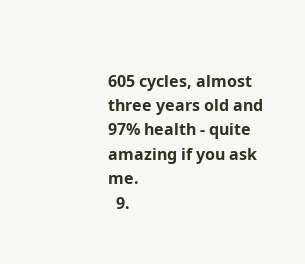605 cycles, almost three years old and 97% health - quite amazing if you ask me.
  9.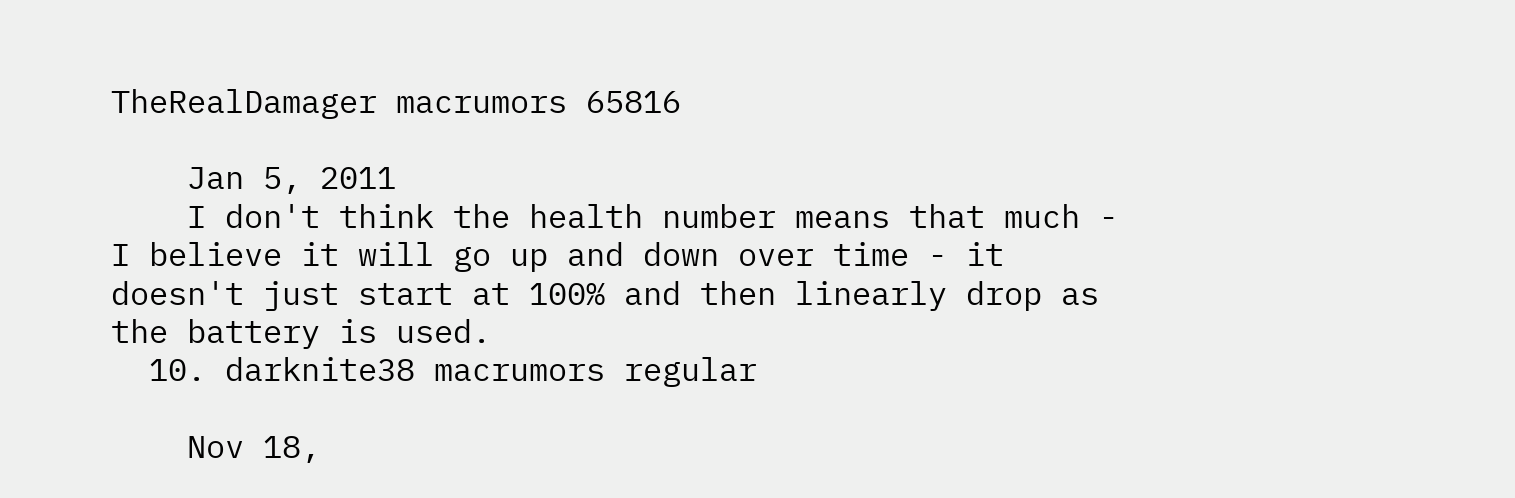TheRealDamager macrumors 65816

    Jan 5, 2011
    I don't think the health number means that much - I believe it will go up and down over time - it doesn't just start at 100% and then linearly drop as the battery is used.
  10. darknite38 macrumors regular

    Nov 18,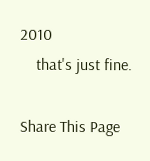2010
    that's just fine.

Share This Page